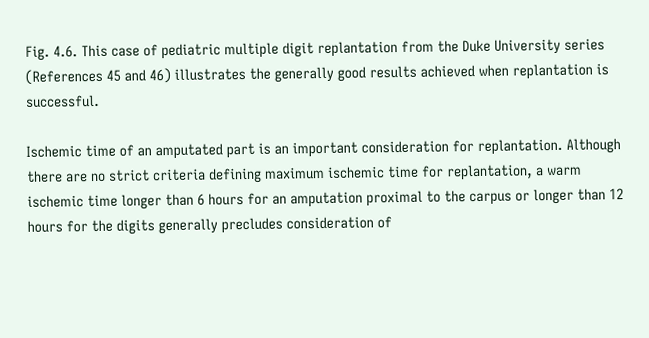Fig. 4.6. This case of pediatric multiple digit replantation from the Duke University series (References 45 and 46) illustrates the generally good results achieved when replantation is successful.

Ischemic time of an amputated part is an important consideration for replantation. Although there are no strict criteria defining maximum ischemic time for replantation, a warm ischemic time longer than 6 hours for an amputation proximal to the carpus or longer than 12 hours for the digits generally precludes consideration of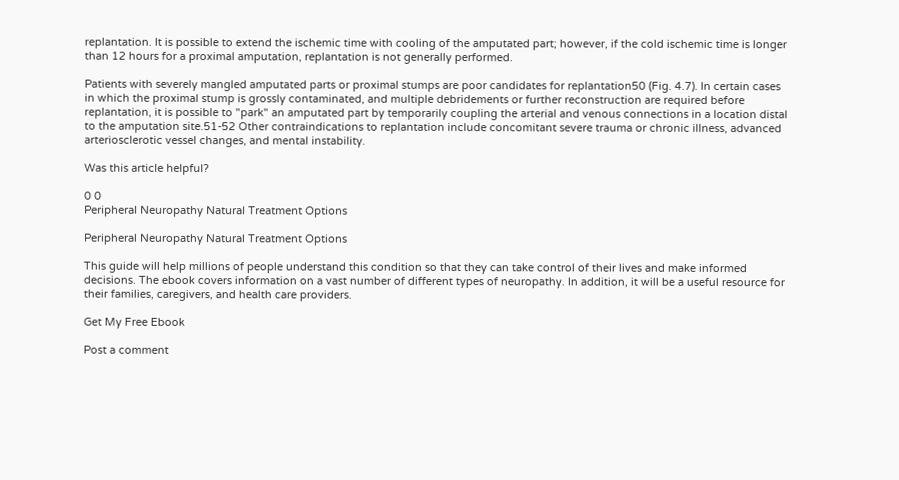replantation. It is possible to extend the ischemic time with cooling of the amputated part; however, if the cold ischemic time is longer than 12 hours for a proximal amputation, replantation is not generally performed.

Patients with severely mangled amputated parts or proximal stumps are poor candidates for replantation50 (Fig. 4.7). In certain cases in which the proximal stump is grossly contaminated, and multiple debridements or further reconstruction are required before replantation, it is possible to "park" an amputated part by temporarily coupling the arterial and venous connections in a location distal to the amputation site.51-52 Other contraindications to replantation include concomitant severe trauma or chronic illness, advanced arteriosclerotic vessel changes, and mental instability.

Was this article helpful?

0 0
Peripheral Neuropathy Natural Treatment Options

Peripheral Neuropathy Natural Treatment Options

This guide will help millions of people understand this condition so that they can take control of their lives and make informed decisions. The ebook covers information on a vast number of different types of neuropathy. In addition, it will be a useful resource for their families, caregivers, and health care providers.

Get My Free Ebook

Post a comment